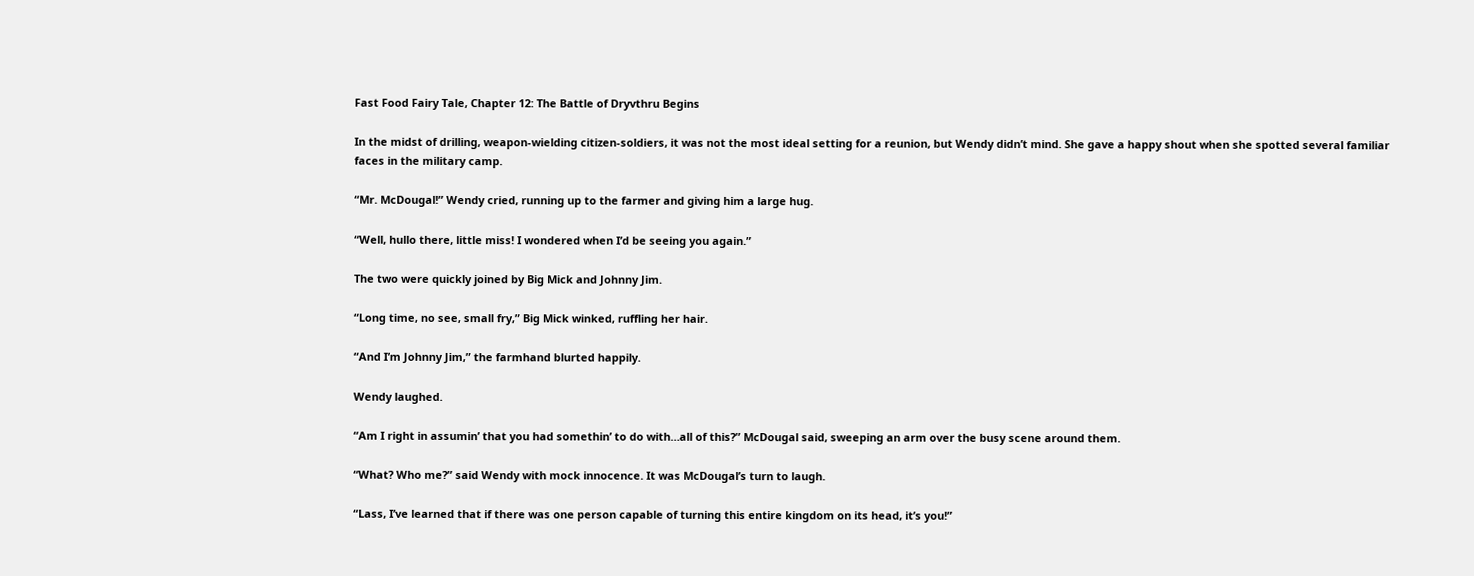Fast Food Fairy Tale, Chapter 12: The Battle of Dryvthru Begins

In the midst of drilling, weapon-wielding citizen-soldiers, it was not the most ideal setting for a reunion, but Wendy didn’t mind. She gave a happy shout when she spotted several familiar faces in the military camp.

“Mr. McDougal!” Wendy cried, running up to the farmer and giving him a large hug.

“Well, hullo there, little miss! I wondered when I’d be seeing you again.”

The two were quickly joined by Big Mick and Johnny Jim.

“Long time, no see, small fry,” Big Mick winked, ruffling her hair.

“And I’m Johnny Jim,” the farmhand blurted happily.

Wendy laughed.

“Am I right in assumin’ that you had somethin’ to do with…all of this?” McDougal said, sweeping an arm over the busy scene around them.

“What? Who me?” said Wendy with mock innocence. It was McDougal’s turn to laugh.

“Lass, I’ve learned that if there was one person capable of turning this entire kingdom on its head, it’s you!”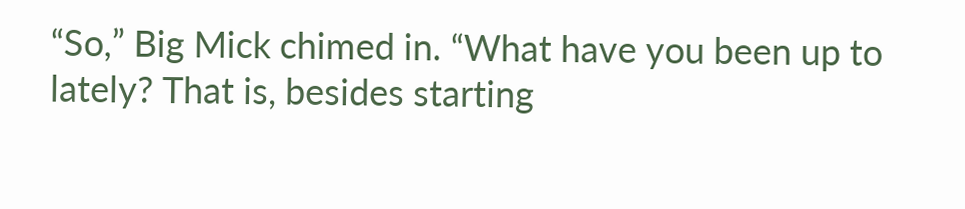“So,” Big Mick chimed in. “What have you been up to lately? That is, besides starting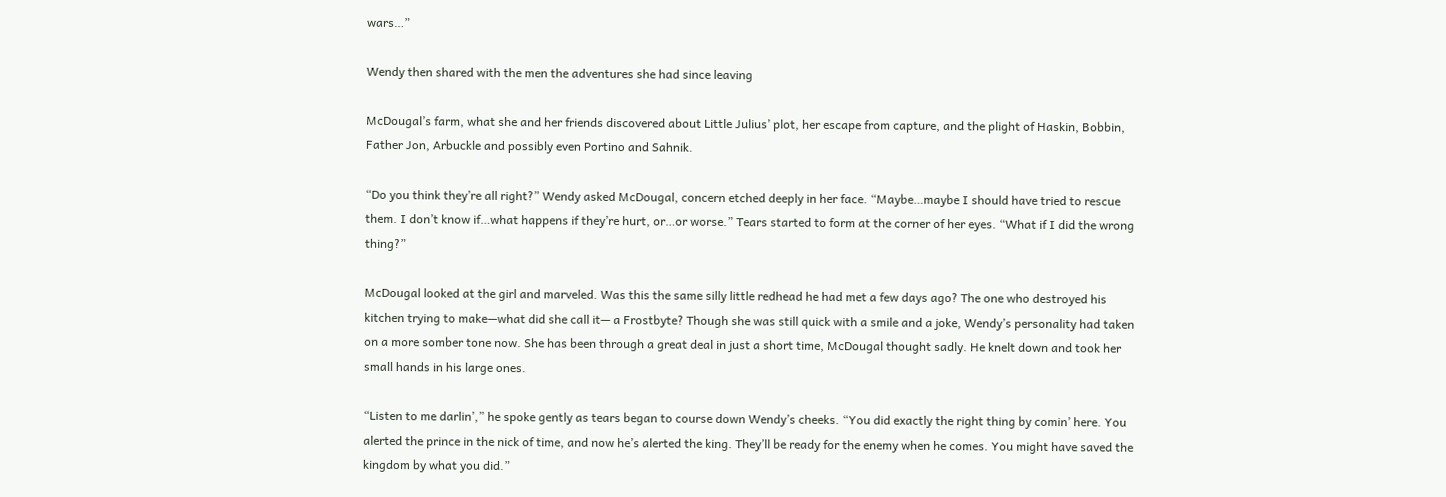wars…”

Wendy then shared with the men the adventures she had since leaving

McDougal’s farm, what she and her friends discovered about Little Julius’ plot, her escape from capture, and the plight of Haskin, Bobbin, Father Jon, Arbuckle and possibly even Portino and Sahnik.

“Do you think they’re all right?” Wendy asked McDougal, concern etched deeply in her face. “Maybe…maybe I should have tried to rescue them. I don’t know if…what happens if they’re hurt, or…or worse.” Tears started to form at the corner of her eyes. “What if I did the wrong thing?”

McDougal looked at the girl and marveled. Was this the same silly little redhead he had met a few days ago? The one who destroyed his kitchen trying to make—what did she call it— a Frostbyte? Though she was still quick with a smile and a joke, Wendy’s personality had taken on a more somber tone now. She has been through a great deal in just a short time, McDougal thought sadly. He knelt down and took her small hands in his large ones.

“Listen to me darlin’,” he spoke gently as tears began to course down Wendy’s cheeks. “You did exactly the right thing by comin’ here. You alerted the prince in the nick of time, and now he’s alerted the king. They’ll be ready for the enemy when he comes. You might have saved the kingdom by what you did.”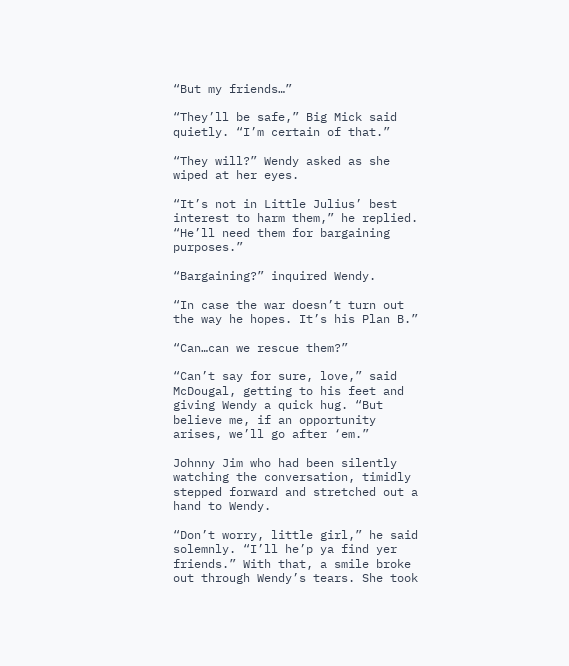“But my friends…”

“They’ll be safe,” Big Mick said quietly. “I’m certain of that.”

“They will?” Wendy asked as she wiped at her eyes.

“It’s not in Little Julius’ best interest to harm them,” he replied. “He’ll need them for bargaining purposes.”

“Bargaining?” inquired Wendy.

“In case the war doesn’t turn out the way he hopes. It’s his Plan B.”

“Can…can we rescue them?”

“Can’t say for sure, love,” said McDougal, getting to his feet and giving Wendy a quick hug. “But believe me, if an opportunity arises, we’ll go after ‘em.”

Johnny Jim who had been silently watching the conversation, timidly stepped forward and stretched out a hand to Wendy.

“Don’t worry, little girl,” he said solemnly. “I’ll he’p ya find yer friends.” With that, a smile broke out through Wendy’s tears. She took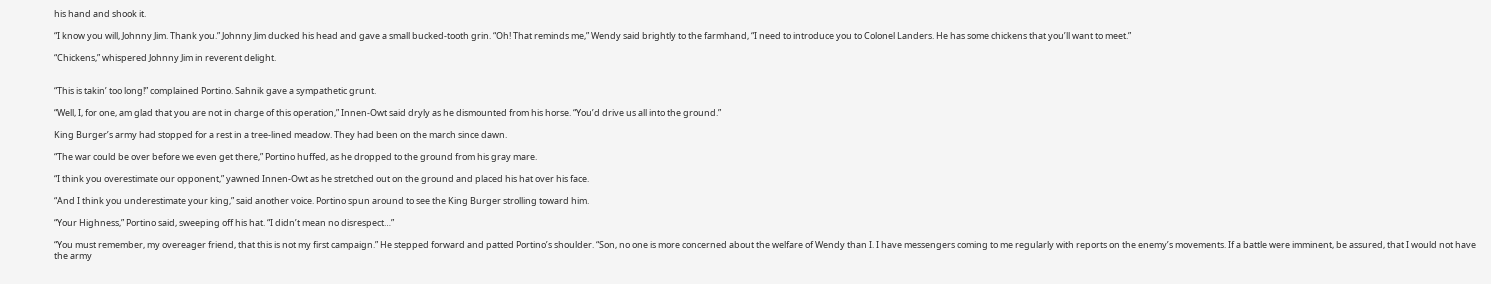his hand and shook it.

“I know you will, Johnny Jim. Thank you.” Johnny Jim ducked his head and gave a small bucked-tooth grin. “Oh! That reminds me,” Wendy said brightly to the farmhand, “I need to introduce you to Colonel Landers. He has some chickens that you’ll want to meet.”

“Chickens,” whispered Johnny Jim in reverent delight.


“This is takin’ too long!” complained Portino. Sahnik gave a sympathetic grunt.

“Well, I, for one, am glad that you are not in charge of this operation,” Innen-Owt said dryly as he dismounted from his horse. “You’d drive us all into the ground.”

King Burger’s army had stopped for a rest in a tree-lined meadow. They had been on the march since dawn.

“The war could be over before we even get there,” Portino huffed, as he dropped to the ground from his gray mare.

“I think you overestimate our opponent,” yawned Innen-Owt as he stretched out on the ground and placed his hat over his face.

“And I think you underestimate your king,” said another voice. Portino spun around to see the King Burger strolling toward him.

“Your Highness,” Portino said, sweeping off his hat. “I didn’t mean no disrespect…”

“You must remember, my overeager friend, that this is not my first campaign.” He stepped forward and patted Portino’s shoulder. “Son, no one is more concerned about the welfare of Wendy than I. I have messengers coming to me regularly with reports on the enemy’s movements. If a battle were imminent, be assured, that I would not have the army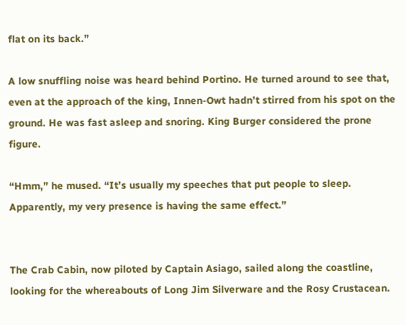flat on its back.”

A low snuffling noise was heard behind Portino. He turned around to see that, even at the approach of the king, Innen-Owt hadn’t stirred from his spot on the ground. He was fast asleep and snoring. King Burger considered the prone figure.

“Hmm,” he mused. “It’s usually my speeches that put people to sleep. Apparently, my very presence is having the same effect.”


The Crab Cabin, now piloted by Captain Asiago, sailed along the coastline, looking for the whereabouts of Long Jim Silverware and the Rosy Crustacean.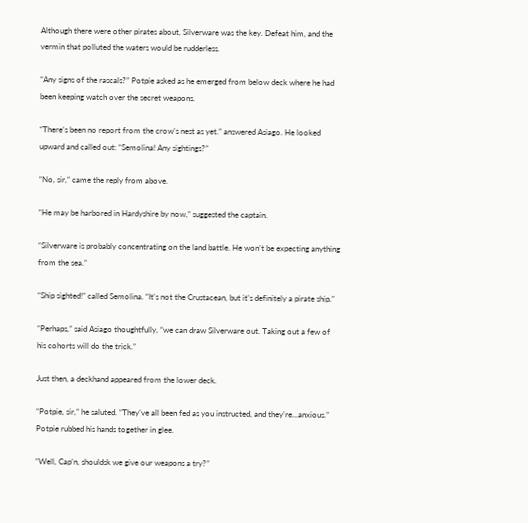Although there were other pirates about, Silverware was the key. Defeat him, and the vermin that polluted the waters would be rudderless.

“Any signs of the rascals?” Potpie asked as he emerged from below deck where he had been keeping watch over the secret weapons.

“There’s been no report from the crow’s nest as yet.” answered Asiago. He looked upward and called out: “Semolina! Any sightings?”

“No, sir,” came the reply from above.

“He may be harbored in Hardyshire by now,” suggested the captain.

“Silverware is probably concentrating on the land battle. He won’t be expecting anything from the sea.”

“Ship sighted!” called Semolina. “It’s not the Crustacean, but it’s definitely a pirate ship.”

“Perhaps,” said Asiago thoughtfully, “we can draw Silverware out. Taking out a few of his cohorts will do the trick.”

Just then, a deckhand appeared from the lower deck.

“Potpie, sir,” he saluted. “They’ve all been fed as you instructed, and they’re…anxious.” Potpie rubbed his hands together in glee.

“Well, Cap’n, shouldsk we give our weapons a try?”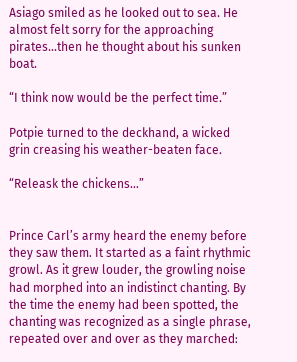Asiago smiled as he looked out to sea. He almost felt sorry for the approaching pirates…then he thought about his sunken boat.

“I think now would be the perfect time.”

Potpie turned to the deckhand, a wicked grin creasing his weather-beaten face.

“Releask the chickens…”


Prince Carl’s army heard the enemy before they saw them. It started as a faint rhythmic growl. As it grew louder, the growling noise had morphed into an indistinct chanting. By the time the enemy had been spotted, the chanting was recognized as a single phrase, repeated over and over as they marched: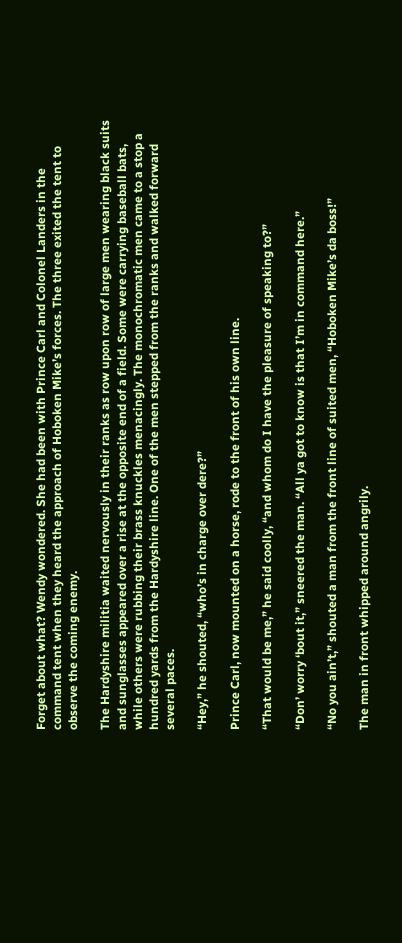Forget about what? Wendy wondered. She had been with Prince Carl and Colonel Landers in the command tent when they heard the approach of Hoboken Mike’s forces. The three exited the tent to observe the coming enemy.

The Hardyshire militia waited nervously in their ranks as row upon row of large men wearing black suits and sunglasses appeared over a rise at the opposite end of a field. Some were carrying baseball bats, while others were rubbing their brass knuckles menacingly. The monochromatic men came to a stop a hundred yards from the Hardyshire line. One of the men stepped from the ranks and walked forward several paces.

“Hey,” he shouted, “who’s in charge over dere?”

Prince Carl, now mounted on a horse, rode to the front of his own line.

“That would be me,” he said coolly, “and whom do I have the pleasure of speaking to?”

“Don’ worry ‘bout it,” sneered the man. “All ya got to know is that I’m in command here.”

“No you ain’t,” shouted a man from the front line of suited men, “Hoboken Mike’s da boss!”

The man in front whipped around angrily.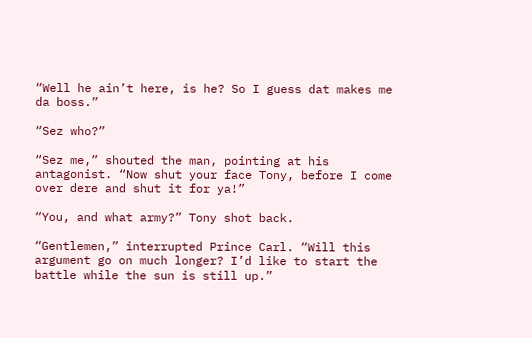“Well he ain’t here, is he? So I guess dat makes me da boss.”

“Sez who?”

“Sez me,” shouted the man, pointing at his antagonist. “Now shut your face Tony, before I come over dere and shut it for ya!”

“You, and what army?” Tony shot back.

“Gentlemen,” interrupted Prince Carl. “Will this argument go on much longer? I’d like to start the battle while the sun is still up.”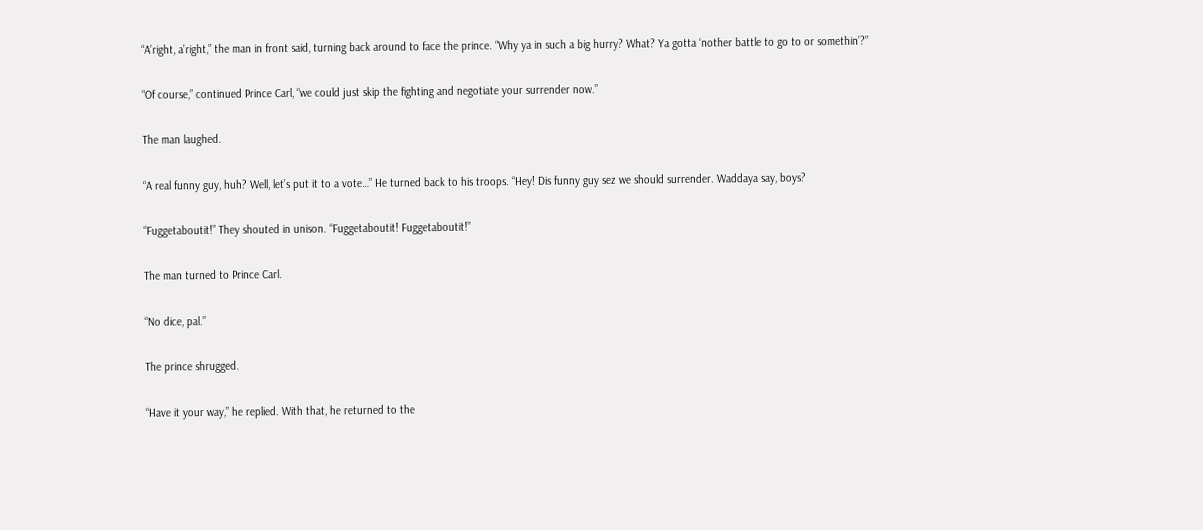“A’right, a’right,” the man in front said, turning back around to face the prince. “Why ya in such a big hurry? What? Ya gotta ‘nother battle to go to or somethin’?”

“Of course,” continued Prince Carl, “we could just skip the fighting and negotiate your surrender now.”

The man laughed.

“A real funny guy, huh? Well, let’s put it to a vote…” He turned back to his troops. “Hey! Dis funny guy sez we should surrender. Waddaya say, boys?

“Fuggetaboutit!” They shouted in unison. “Fuggetaboutit! Fuggetaboutit!”

The man turned to Prince Carl.

“No dice, pal.”

The prince shrugged.

“Have it your way,” he replied. With that, he returned to the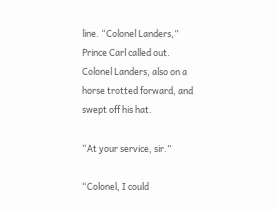line. “Colonel Landers,” Prince Carl called out. Colonel Landers, also on a horse trotted forward, and swept off his hat.

“At your service, sir.”

“Colonel, I could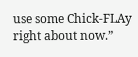use some Chick-FLAy right about now.”